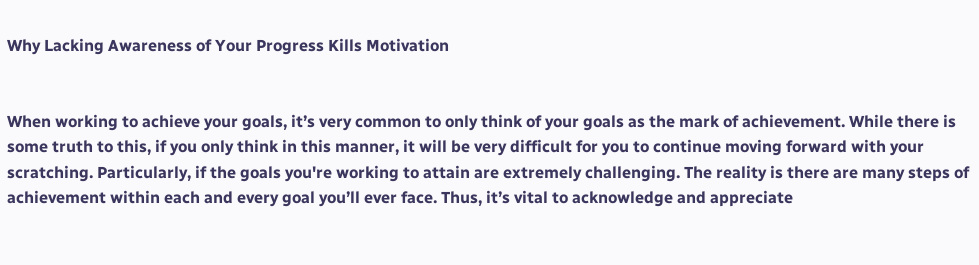Why Lacking Awareness of Your Progress Kills Motivation


When working to achieve your goals, it’s very common to only think of your goals as the mark of achievement. While there is some truth to this, if you only think in this manner, it will be very difficult for you to continue moving forward with your scratching. Particularly, if the goals you're working to attain are extremely challenging. The reality is there are many steps of achievement within each and every goal you’ll ever face. Thus, it’s vital to acknowledge and appreciate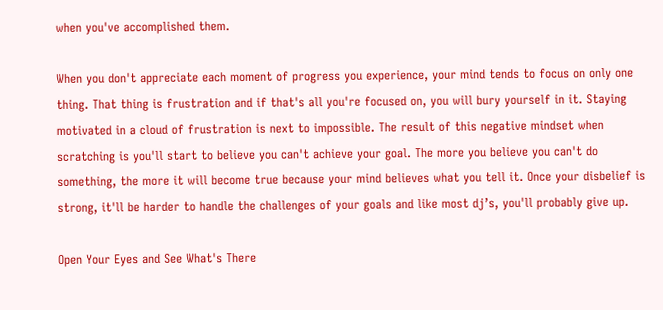when you've accomplished them.

When you don't appreciate each moment of progress you experience, your mind tends to focus on only one thing. That thing is frustration and if that's all you're focused on, you will bury yourself in it. Staying motivated in a cloud of frustration is next to impossible. The result of this negative mindset when scratching is you'll start to believe you can't achieve your goal. The more you believe you can't do something, the more it will become true because your mind believes what you tell it. Once your disbelief is strong, it'll be harder to handle the challenges of your goals and like most dj’s, you'll probably give up.

Open Your Eyes and See What's There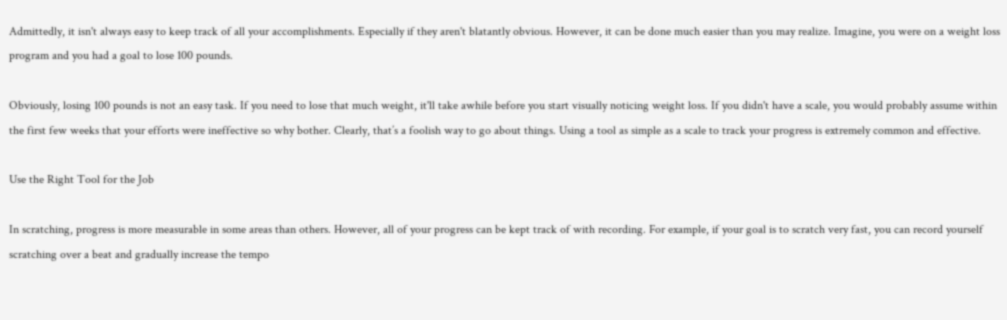Admittedly, it isn't always easy to keep track of all your accomplishments. Especially if they aren't blatantly obvious. However, it can be done much easier than you may realize. Imagine, you were on a weight loss program and you had a goal to lose 100 pounds.

Obviously, losing 100 pounds is not an easy task. If you need to lose that much weight, it'll take awhile before you start visually noticing weight loss. If you didn't have a scale, you would probably assume within the first few weeks that your efforts were ineffective so why bother. Clearly, that’s a foolish way to go about things. Using a tool as simple as a scale to track your progress is extremely common and effective.

Use the Right Tool for the Job

In scratching, progress is more measurable in some areas than others. However, all of your progress can be kept track of with recording. For example, if your goal is to scratch very fast, you can record yourself scratching over a beat and gradually increase the tempo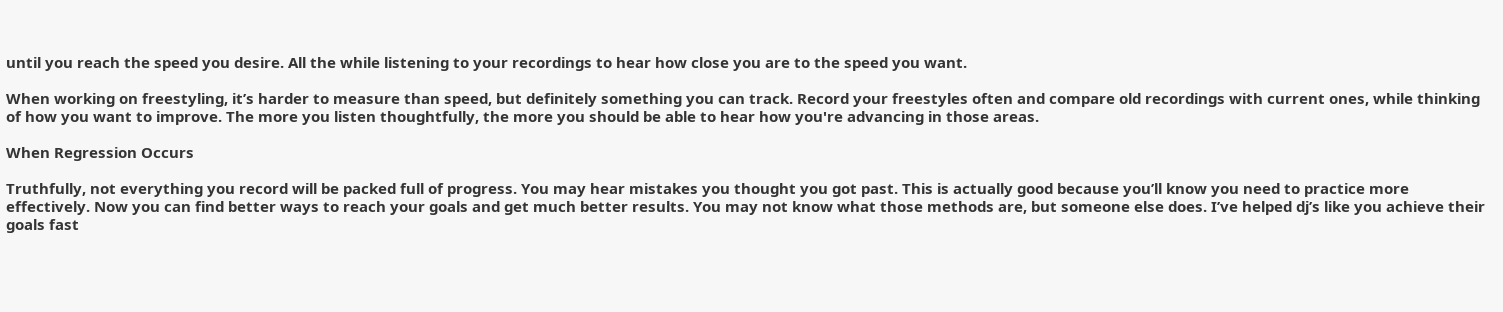until you reach the speed you desire. All the while listening to your recordings to hear how close you are to the speed you want.

When working on freestyling, it’s harder to measure than speed, but definitely something you can track. Record your freestyles often and compare old recordings with current ones, while thinking of how you want to improve. The more you listen thoughtfully, the more you should be able to hear how you're advancing in those areas.

When Regression Occurs

Truthfully, not everything you record will be packed full of progress. You may hear mistakes you thought you got past. This is actually good because you’ll know you need to practice more effectively. Now you can find better ways to reach your goals and get much better results. You may not know what those methods are, but someone else does. I’ve helped dj’s like you achieve their goals fast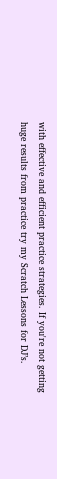with effective and efficient practice strategies. If you're not getting huge results from practice try my Scratch Lessons for DJ’s.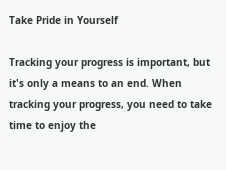Take Pride in Yourself

Tracking your progress is important, but it's only a means to an end. When tracking your progress, you need to take time to enjoy the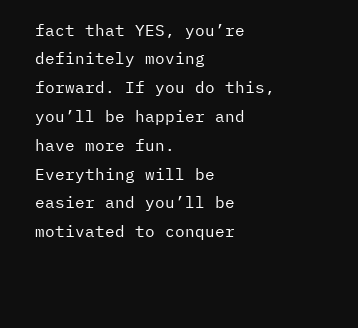fact that YES, you’re definitely moving forward. If you do this, you’ll be happier and have more fun. Everything will be easier and you’ll be motivated to conquer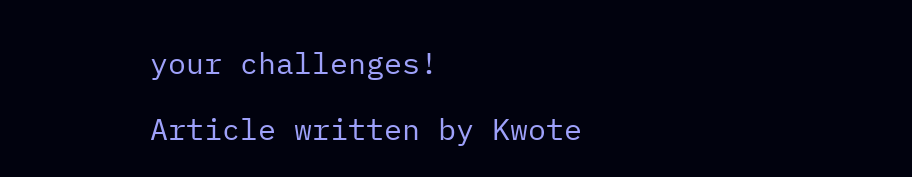your challenges!

Article written by Kwote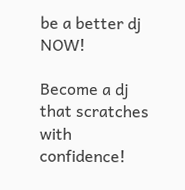be a better dj NOW!

Become a dj that scratches with confidence!